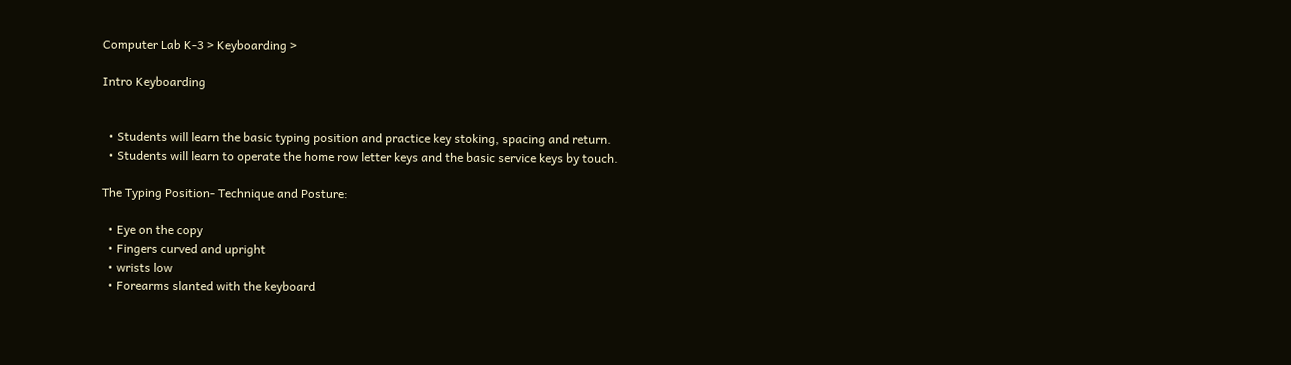Computer Lab K-3 > Keyboarding >

Intro Keyboarding


  • Students will learn the basic typing position and practice key stoking, spacing and return.
  • Students will learn to operate the home row letter keys and the basic service keys by touch.

The Typing Position- Technique and Posture:

  • Eye on the copy
  • Fingers curved and upright
  • wrists low
  • Forearms slanted with the keyboard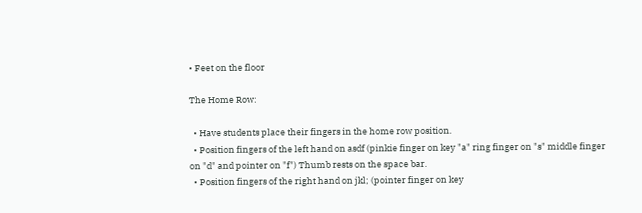• Feet on the floor

The Home Row:

  • Have students place their fingers in the home row position.
  • Position fingers of the left hand on asdf (pinkie finger on key "a" ring finger on "s" middle finger on "d" and pointer on "f") Thumb rests on the space bar.
  • Position fingers of the right hand on jkl; (pointer finger on key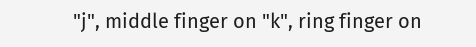"j", middle finger on "k", ring finger on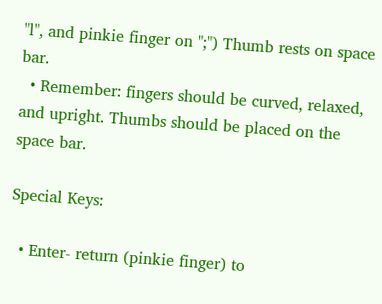"l", and pinkie finger on ";") Thumb rests on space bar.
  • Remember: fingers should be curved, relaxed, and upright. Thumbs should be placed on the space bar.

Special Keys:

  • Enter- return (pinkie finger) to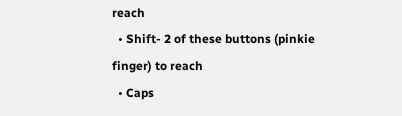reach
  • Shift- 2 of these buttons (pinkie finger) to reach
  • Caps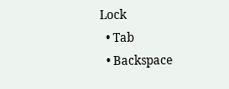Lock
  • Tab
  • Backspace